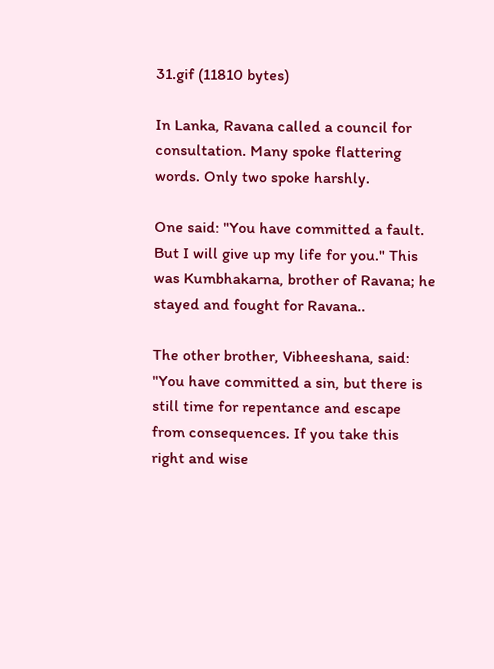31.gif (11810 bytes)

In Lanka, Ravana called a council for consultation. Many spoke flattering words. Only two spoke harshly.

One said: "You have committed a fault. But I will give up my life for you." This was Kumbhakarna, brother of Ravana; he stayed and fought for Ravana..

The other brother, Vibheeshana, said: "You have committed a sin, but there is still time for repentance and escape from consequences. If you take this right and wise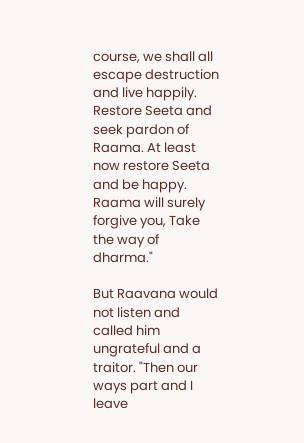course, we shall all escape destruction and live happily. Restore Seeta and seek pardon of Raama. At least now restore Seeta and be happy. Raama will surely forgive you, Take the way of dharma."

But Raavana would not listen and called him ungrateful and a traitor. "Then our ways part and I leave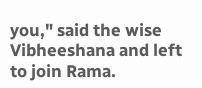you," said the wise Vibheeshana and left to join Rama.